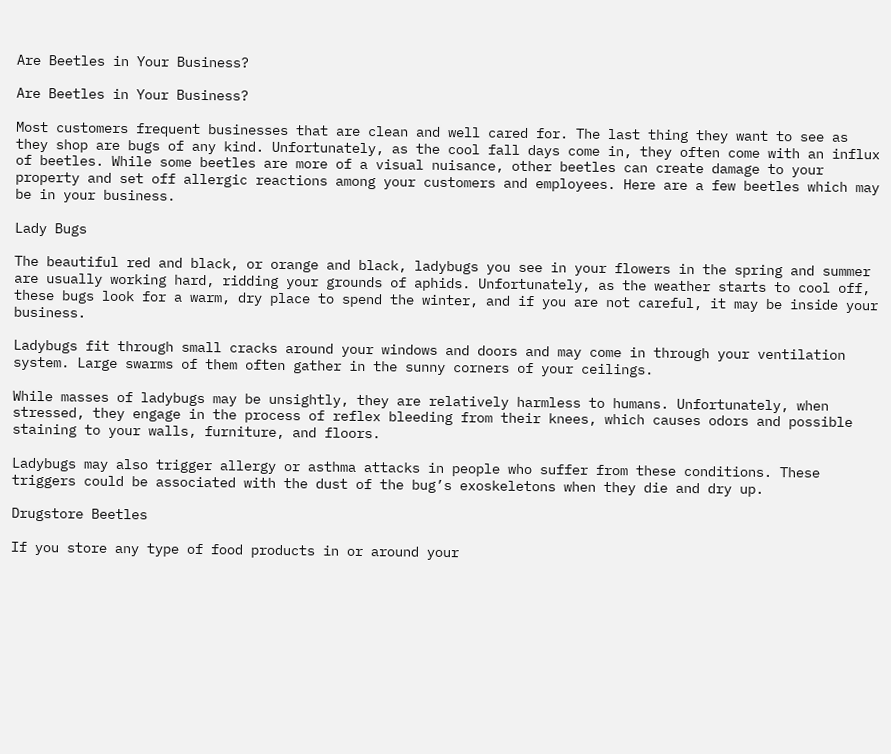Are Beetles in Your Business?

Are Beetles in Your Business?

Most customers frequent businesses that are clean and well cared for. The last thing they want to see as they shop are bugs of any kind. Unfortunately, as the cool fall days come in, they often come with an influx of beetles. While some beetles are more of a visual nuisance, other beetles can create damage to your property and set off allergic reactions among your customers and employees. Here are a few beetles which may be in your business.

Lady Bugs

The beautiful red and black, or orange and black, ladybugs you see in your flowers in the spring and summer are usually working hard, ridding your grounds of aphids. Unfortunately, as the weather starts to cool off, these bugs look for a warm, dry place to spend the winter, and if you are not careful, it may be inside your business.

Ladybugs fit through small cracks around your windows and doors and may come in through your ventilation system. Large swarms of them often gather in the sunny corners of your ceilings.

While masses of ladybugs may be unsightly, they are relatively harmless to humans. Unfortunately, when stressed, they engage in the process of reflex bleeding from their knees, which causes odors and possible staining to your walls, furniture, and floors.

Ladybugs may also trigger allergy or asthma attacks in people who suffer from these conditions. These triggers could be associated with the dust of the bug’s exoskeletons when they die and dry up.

Drugstore Beetles

If you store any type of food products in or around your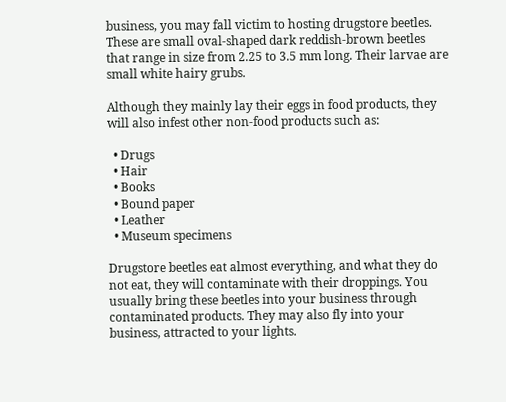business, you may fall victim to hosting drugstore beetles. These are small oval-shaped dark reddish-brown beetles that range in size from 2.25 to 3.5 mm long. Their larvae are small white hairy grubs.

Although they mainly lay their eggs in food products, they will also infest other non-food products such as:

  • Drugs
  • Hair
  • Books
  • Bound paper
  • Leather
  • Museum specimens

Drugstore beetles eat almost everything, and what they do not eat, they will contaminate with their droppings. You usually bring these beetles into your business through contaminated products. They may also fly into your business, attracted to your lights.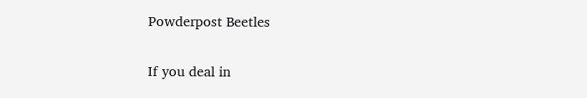Powderpost Beetles

If you deal in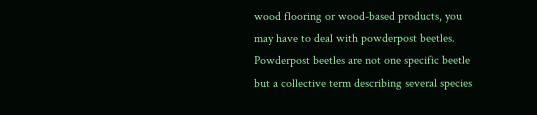wood flooring or wood-based products, you may have to deal with powderpost beetles. Powderpost beetles are not one specific beetle but a collective term describing several species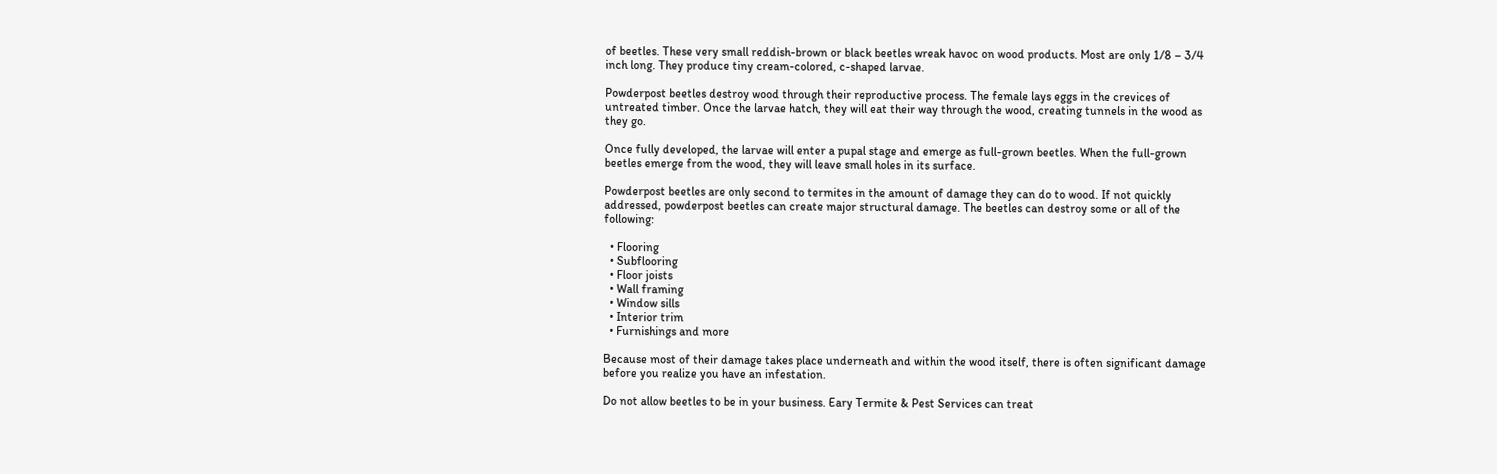of beetles. These very small reddish-brown or black beetles wreak havoc on wood products. Most are only 1/8 – 3/4 inch long. They produce tiny cream-colored, c-shaped larvae.

Powderpost beetles destroy wood through their reproductive process. The female lays eggs in the crevices of untreated timber. Once the larvae hatch, they will eat their way through the wood, creating tunnels in the wood as they go.

Once fully developed, the larvae will enter a pupal stage and emerge as full-grown beetles. When the full-grown beetles emerge from the wood, they will leave small holes in its surface.

Powderpost beetles are only second to termites in the amount of damage they can do to wood. If not quickly addressed, powderpost beetles can create major structural damage. The beetles can destroy some or all of the following:

  • Flooring
  • Subflooring
  • Floor joists
  • Wall framing
  • Window sills
  • Interior trim
  • Furnishings and more

Because most of their damage takes place underneath and within the wood itself, there is often significant damage before you realize you have an infestation.

Do not allow beetles to be in your business. Eary Termite & Pest Services can treat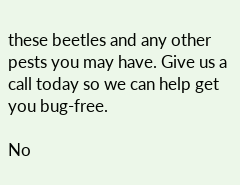these beetles and any other pests you may have. Give us a call today so we can help get you bug-free.

No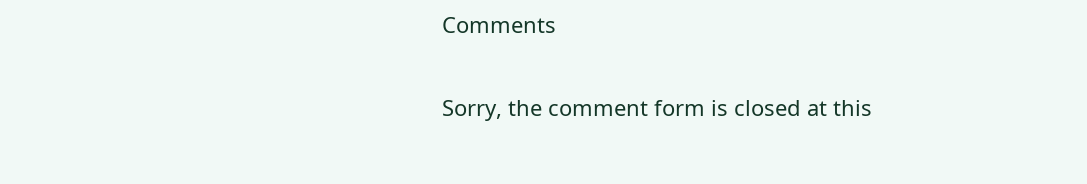Comments

Sorry, the comment form is closed at this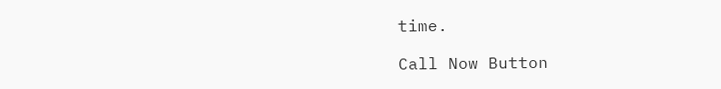time.

Call Now Button